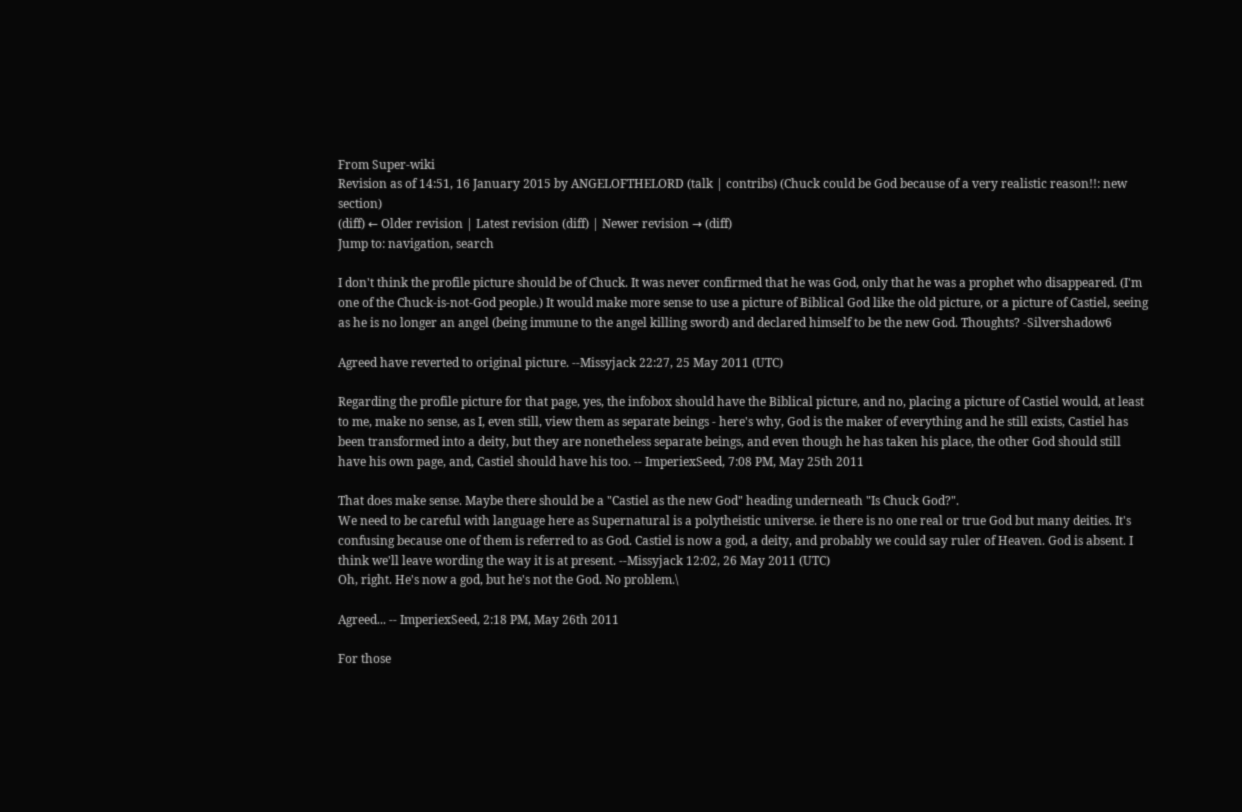From Super-wiki
Revision as of 14:51, 16 January 2015 by ANGELOFTHELORD (talk | contribs) (Chuck could be God because of a very realistic reason!!: new section)
(diff) ← Older revision | Latest revision (diff) | Newer revision → (diff)
Jump to: navigation, search

I don't think the profile picture should be of Chuck. It was never confirmed that he was God, only that he was a prophet who disappeared. (I'm one of the Chuck-is-not-God people.) It would make more sense to use a picture of Biblical God like the old picture, or a picture of Castiel, seeing as he is no longer an angel (being immune to the angel killing sword) and declared himself to be the new God. Thoughts? -Silvershadow6

Agreed have reverted to original picture. --Missyjack 22:27, 25 May 2011 (UTC)

Regarding the profile picture for that page, yes, the infobox should have the Biblical picture, and no, placing a picture of Castiel would, at least to me, make no sense, as I, even still, view them as separate beings - here's why, God is the maker of everything and he still exists, Castiel has been transformed into a deity, but they are nonetheless separate beings, and even though he has taken his place, the other God should still have his own page, and, Castiel should have his too. -- ImperiexSeed, 7:08 PM, May 25th 2011

That does make sense. Maybe there should be a "Castiel as the new God" heading underneath "Is Chuck God?".
We need to be careful with language here as Supernatural is a polytheistic universe. ie there is no one real or true God but many deities. It's confusing because one of them is referred to as God. Castiel is now a god, a deity, and probably we could say ruler of Heaven. God is absent. I think we'll leave wording the way it is at present. --Missyjack 12:02, 26 May 2011 (UTC)
Oh, right. He's now a god, but he's not the God. No problem.\

Agreed... -- ImperiexSeed, 2:18 PM, May 26th 2011

For those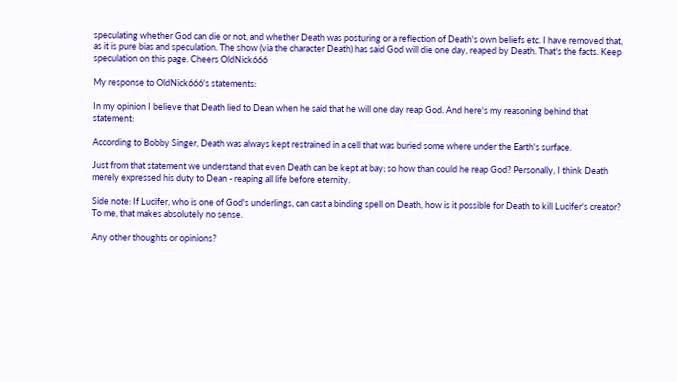speculating whether God can die or not, and whether Death was posturing or a reflection of Death's own beliefs etc. I have removed that, as it is pure bias and speculation. The show (via the character Death) has said God will die one day, reaped by Death. That's the facts. Keep speculation on this page. Cheers OldNick666

My response to OldNick666's statements:

In my opinion I believe that Death lied to Dean when he said that he will one day reap God. And here's my reasoning behind that statement:

According to Bobby Singer, Death was always kept restrained in a cell that was buried some where under the Earth's surface.

Just from that statement we understand that even Death can be kept at bay; so how than could he reap God? Personally, I think Death merely expressed his duty to Dean - reaping all life before eternity.

Side note: If Lucifer, who is one of God's underlings, can cast a binding spell on Death, how is it possible for Death to kill Lucifer's creator? To me, that makes absolutely no sense.

Any other thoughts or opinions?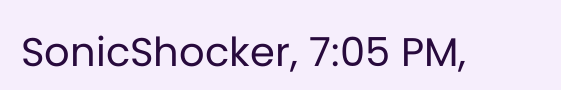SonicShocker, 7:05 PM,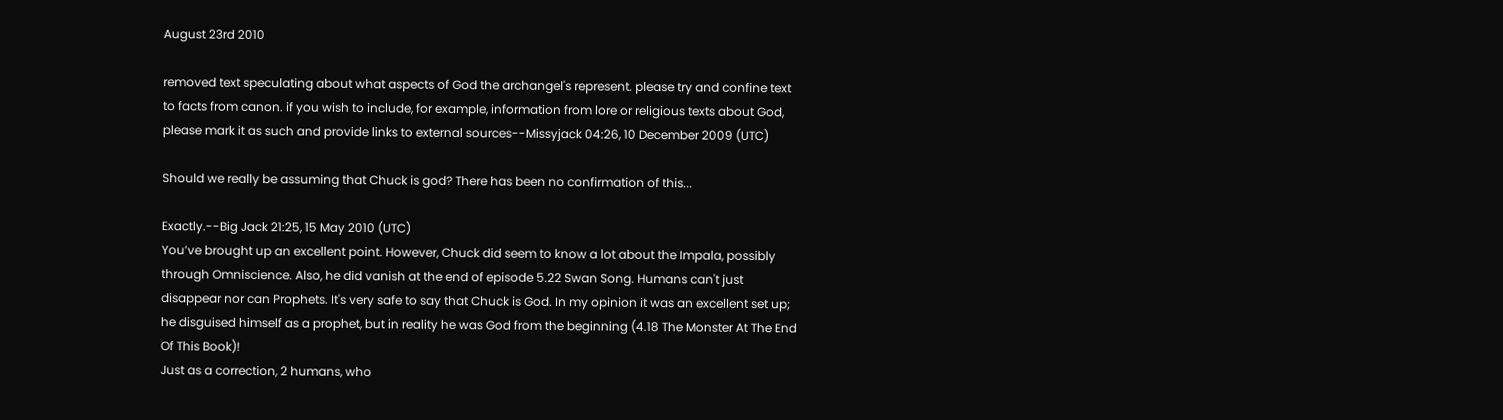August 23rd 2010

removed text speculating about what aspects of God the archangel's represent. please try and confine text to facts from canon. if you wish to include, for example, information from lore or religious texts about God, please mark it as such and provide links to external sources--Missyjack 04:26, 10 December 2009 (UTC)

Should we really be assuming that Chuck is god? There has been no confirmation of this...

Exactly.--Big Jack 21:25, 15 May 2010 (UTC)
You’ve brought up an excellent point. However, Chuck did seem to know a lot about the Impala, possibly through Omniscience. Also, he did vanish at the end of episode 5.22 Swan Song. Humans can't just disappear nor can Prophets. It's very safe to say that Chuck is God. In my opinion it was an excellent set up; he disguised himself as a prophet, but in reality he was God from the beginning (4.18 The Monster At The End Of This Book)!
Just as a correction, 2 humans, who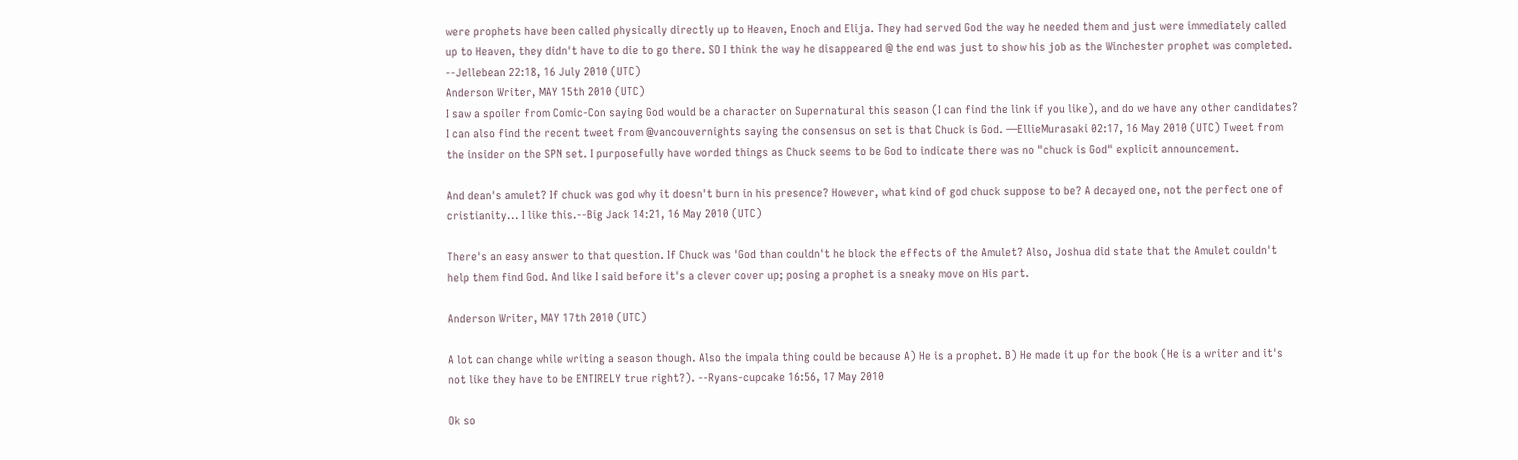were prophets have been called physically directly up to Heaven, Enoch and Elija. They had served God the way he needed them and just were immediately called up to Heaven, they didn't have to die to go there. SO I think the way he disappeared @ the end was just to show his job as the Winchester prophet was completed. --Jellebean 22:18, 16 July 2010 (UTC)
Anderson Writer, MAY 15th 2010 (UTC)
I saw a spoiler from Comic-Con saying God would be a character on Supernatural this season (I can find the link if you like), and do we have any other candidates? I can also find the recent tweet from @vancouvernights saying the consensus on set is that Chuck is God. —EllieMurasaki 02:17, 16 May 2010 (UTC) Tweet from the insider on the SPN set. I purposefully have worded things as Chuck seems to be God to indicate there was no "chuck is God" explicit announcement.

And dean's amulet? If chuck was god why it doesn't burn in his presence? However, what kind of god chuck suppose to be? A decayed one, not the perfect one of cristianity... I like this.--Big Jack 14:21, 16 May 2010 (UTC)

There's an easy answer to that question. If Chuck was 'God than couldn't he block the effects of the Amulet? Also, Joshua did state that the Amulet couldn't help them find God. And like I said before it's a clever cover up; posing a prophet is a sneaky move on His part.

Anderson Writer, MAY 17th 2010 (UTC)

A lot can change while writing a season though. Also the impala thing could be because A) He is a prophet. B) He made it up for the book (He is a writer and it's not like they have to be ENTIRELY true right?). --Ryans-cupcake 16:56, 17 May 2010

Ok so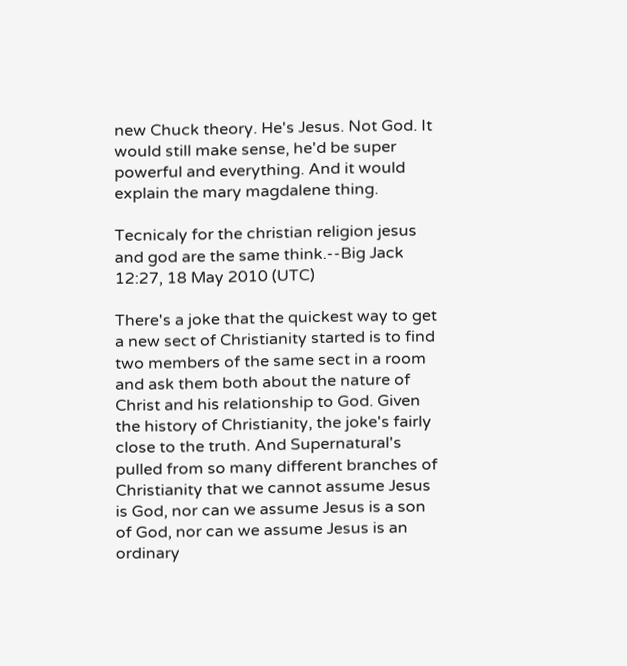new Chuck theory. He's Jesus. Not God. It would still make sense, he'd be super powerful and everything. And it would explain the mary magdalene thing.

Tecnicaly for the christian religion jesus and god are the same think.--Big Jack 12:27, 18 May 2010 (UTC)

There's a joke that the quickest way to get a new sect of Christianity started is to find two members of the same sect in a room and ask them both about the nature of Christ and his relationship to God. Given the history of Christianity, the joke's fairly close to the truth. And Supernatural's pulled from so many different branches of Christianity that we cannot assume Jesus is God, nor can we assume Jesus is a son of God, nor can we assume Jesus is an ordinary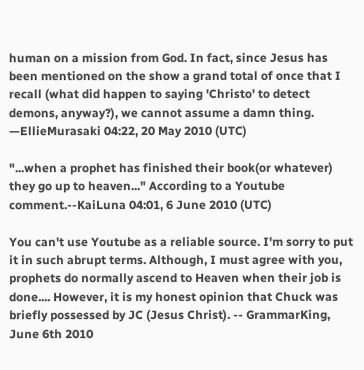human on a mission from God. In fact, since Jesus has been mentioned on the show a grand total of once that I recall (what did happen to saying 'Christo' to detect demons, anyway?), we cannot assume a damn thing. —EllieMurasaki 04:22, 20 May 2010 (UTC)

"...when a prophet has finished their book(or whatever) they go up to heaven..." According to a Youtube comment.--KaiLuna 04:01, 6 June 2010 (UTC)

You can't use Youtube as a reliable source. I'm sorry to put it in such abrupt terms. Although, I must agree with you, prophets do normally ascend to Heaven when their job is done.... However, it is my honest opinion that Chuck was briefly possessed by JC (Jesus Christ). -- GrammarKing, June 6th 2010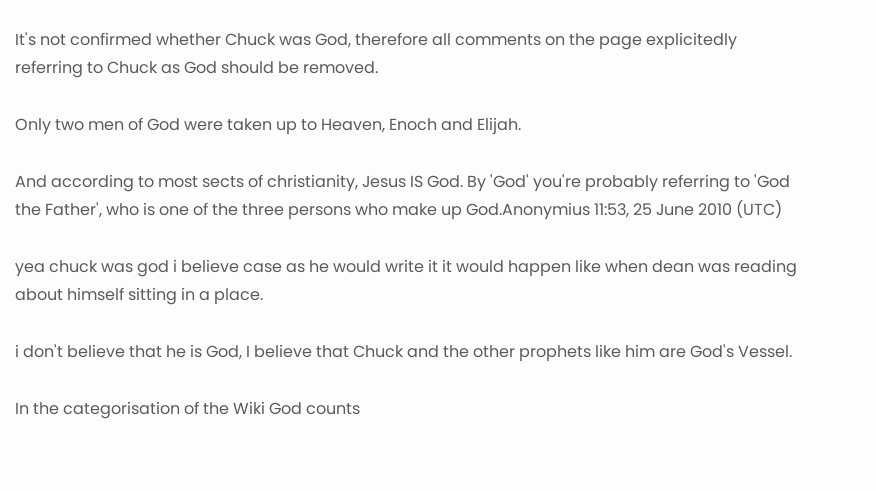It's not confirmed whether Chuck was God, therefore all comments on the page explicitedly referring to Chuck as God should be removed.

Only two men of God were taken up to Heaven, Enoch and Elijah.

And according to most sects of christianity, Jesus IS God. By 'God' you're probably referring to 'God the Father', who is one of the three persons who make up God.Anonymius 11:53, 25 June 2010 (UTC)

yea chuck was god i believe case as he would write it it would happen like when dean was reading about himself sitting in a place.

i don't believe that he is God, I believe that Chuck and the other prophets like him are God's Vessel.

In the categorisation of the Wiki God counts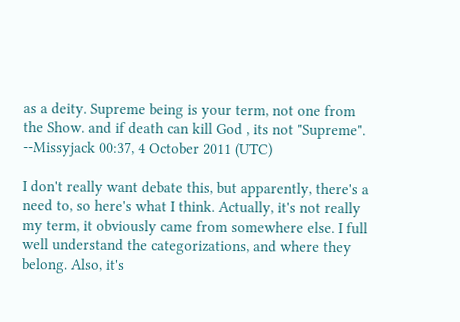as a deity. Supreme being is your term, not one from the Show. and if death can kill God , its not "Supreme". --Missyjack 00:37, 4 October 2011 (UTC)

I don't really want debate this, but apparently, there's a need to, so here's what I think. Actually, it's not really my term, it obviously came from somewhere else. I full well understand the categorizations, and where they belong. Also, it's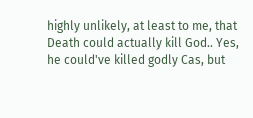highly unlikely, at least to me, that Death could actually kill God.. Yes, he could've killed godly Cas, but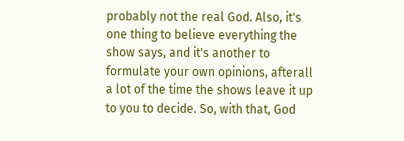probably not the real God. Also, it's one thing to believe everything the show says, and it's another to formulate your own opinions, afterall a lot of the time the shows leave it up to you to decide. So, with that, God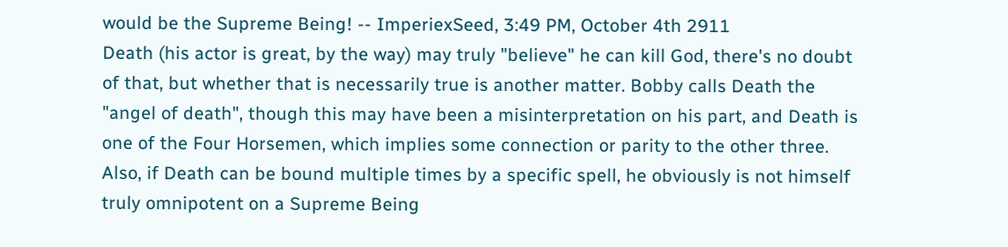would be the Supreme Being! -- ImperiexSeed, 3:49 PM, October 4th 2911
Death (his actor is great, by the way) may truly "believe" he can kill God, there's no doubt of that, but whether that is necessarily true is another matter. Bobby calls Death the "angel of death", though this may have been a misinterpretation on his part, and Death is one of the Four Horsemen, which implies some connection or parity to the other three. Also, if Death can be bound multiple times by a specific spell, he obviously is not himself truly omnipotent on a Supreme Being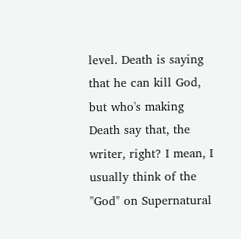level. Death is saying that he can kill God, but who's making Death say that, the writer, right? I mean, I usually think of the "God" on Supernatural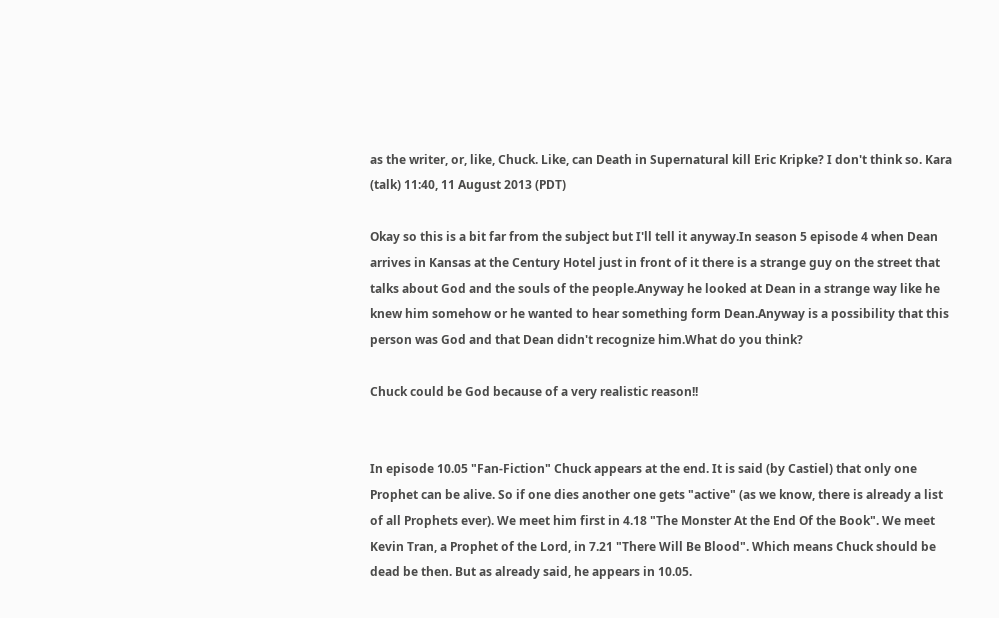as the writer, or, like, Chuck. Like, can Death in Supernatural kill Eric Kripke? I don't think so. Kara (talk) 11:40, 11 August 2013 (PDT)

Okay so this is a bit far from the subject but I'll tell it anyway.In season 5 episode 4 when Dean arrives in Kansas at the Century Hotel just in front of it there is a strange guy on the street that talks about God and the souls of the people.Anyway he looked at Dean in a strange way like he knew him somehow or he wanted to hear something form Dean.Anyway is a possibility that this person was God and that Dean didn't recognize him.What do you think?

Chuck could be God because of a very realistic reason!!


In episode 10.05 "Fan-Fiction" Chuck appears at the end. It is said (by Castiel) that only one Prophet can be alive. So if one dies another one gets "active" (as we know, there is already a list of all Prophets ever). We meet him first in 4.18 "The Monster At the End Of the Book". We meet Kevin Tran, a Prophet of the Lord, in 7.21 "There Will Be Blood". Which means Chuck should be dead be then. But as already said, he appears in 10.05.